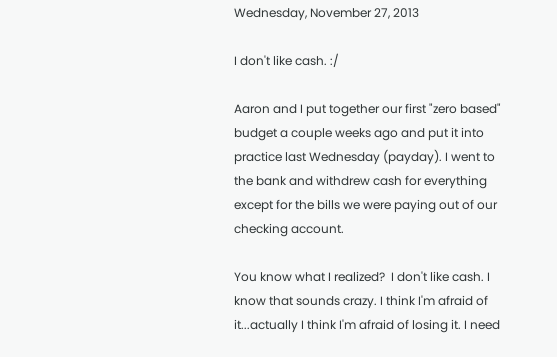Wednesday, November 27, 2013

I don't like cash. :/

Aaron and I put together our first "zero based" budget a couple weeks ago and put it into practice last Wednesday (payday). I went to the bank and withdrew cash for everything except for the bills we were paying out of our checking account.

You know what I realized?  I don't like cash. I know that sounds crazy. I think I'm afraid of it...actually I think I'm afraid of losing it. I need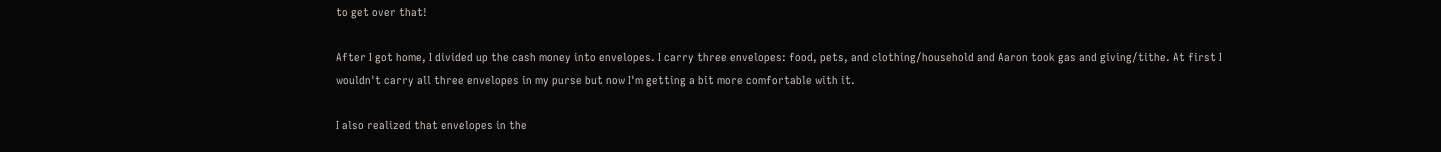to get over that!

After I got home, I divided up the cash money into envelopes. I carry three envelopes: food, pets, and clothing/household and Aaron took gas and giving/tithe. At first I wouldn't carry all three envelopes in my purse but now I'm getting a bit more comfortable with it.

I also realized that envelopes in the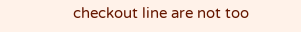checkout line are not too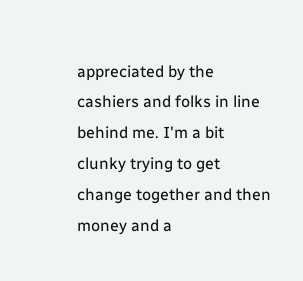appreciated by the cashiers and folks in line behind me. I'm a bit clunky trying to get change together and then money and a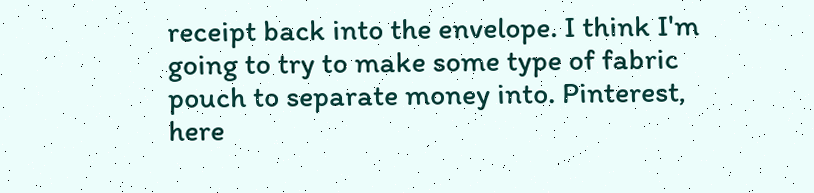receipt back into the envelope. I think I'm going to try to make some type of fabric pouch to separate money into. Pinterest, here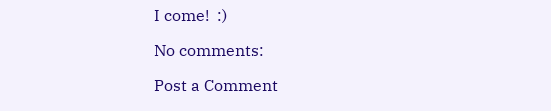I come!  :)

No comments:

Post a Comment